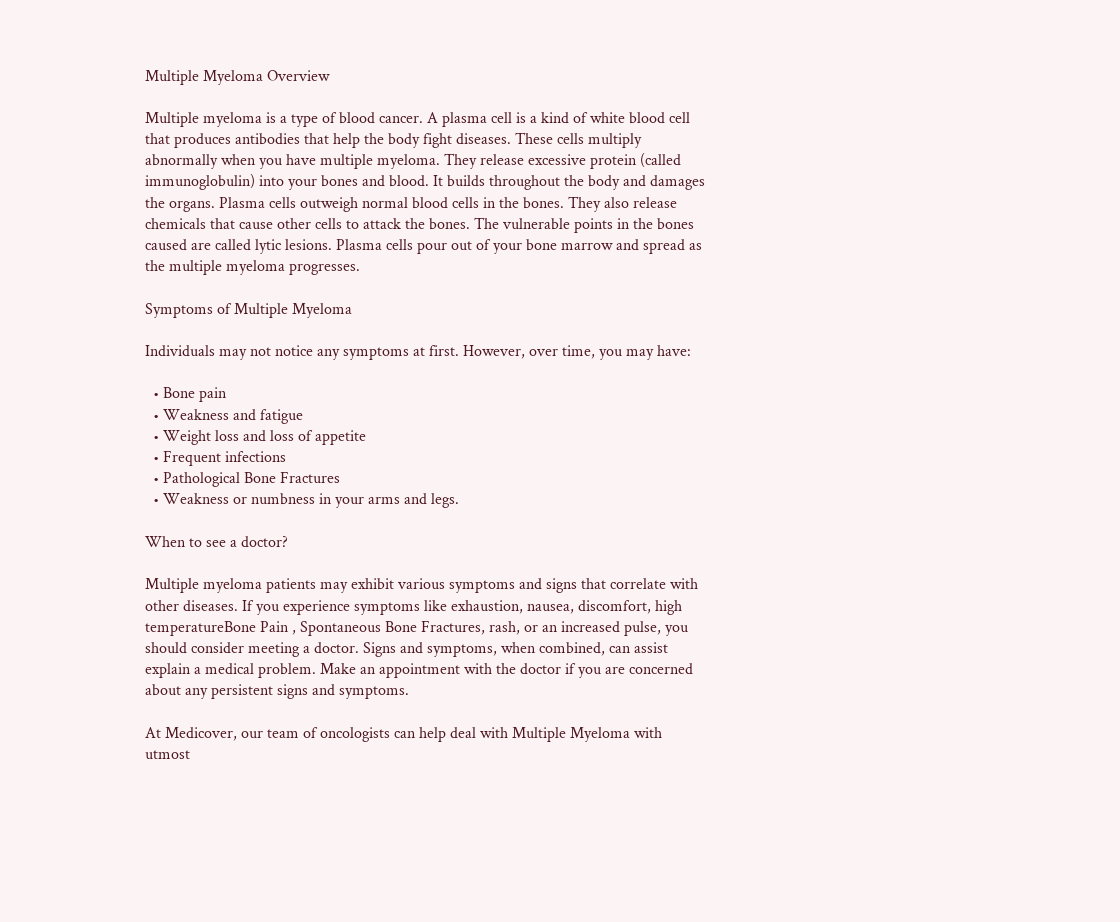Multiple Myeloma Overview

Multiple myeloma is a type of blood cancer. A plasma cell is a kind of white blood cell that produces antibodies that help the body fight diseases. These cells multiply abnormally when you have multiple myeloma. They release excessive protein (called immunoglobulin) into your bones and blood. It builds throughout the body and damages the organs. Plasma cells outweigh normal blood cells in the bones. They also release chemicals that cause other cells to attack the bones. The vulnerable points in the bones caused are called lytic lesions. Plasma cells pour out of your bone marrow and spread as the multiple myeloma progresses.

Symptoms of Multiple Myeloma

Individuals may not notice any symptoms at first. However, over time, you may have:

  • Bone pain
  • Weakness and fatigue
  • Weight loss and loss of appetite
  • Frequent infections
  • Pathological Bone Fractures
  • Weakness or numbness in your arms and legs.

When to see a doctor?

Multiple myeloma patients may exhibit various symptoms and signs that correlate with other diseases. If you experience symptoms like exhaustion, nausea, discomfort, high temperatureBone Pain , Spontaneous Bone Fractures, rash, or an increased pulse, you should consider meeting a doctor. Signs and symptoms, when combined, can assist explain a medical problem. Make an appointment with the doctor if you are concerned about any persistent signs and symptoms.

At Medicover, our team of oncologists can help deal with Multiple Myeloma with utmost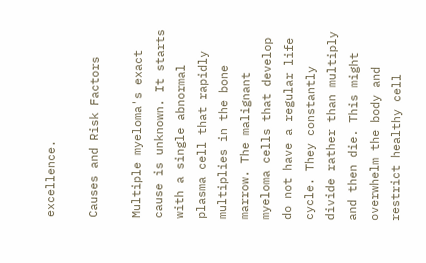excellence.

Causes and Risk Factors

Multiple myeloma's exact cause is unknown. It starts with a single abnormal plasma cell that rapidly multiplies in the bone marrow. The malignant myeloma cells that develop do not have a regular life cycle. They constantly divide rather than multiply and then die. This might overwhelm the body and restrict healthy cell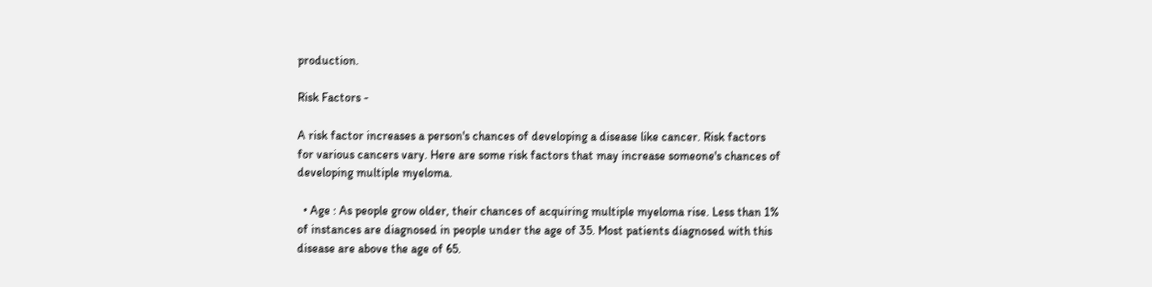production.

Risk Factors -

A risk factor increases a person's chances of developing a disease like cancer. Risk factors for various cancers vary. Here are some risk factors that may increase someone's chances of developing multiple myeloma.

  • Age : As people grow older, their chances of acquiring multiple myeloma rise. Less than 1% of instances are diagnosed in people under the age of 35. Most patients diagnosed with this disease are above the age of 65.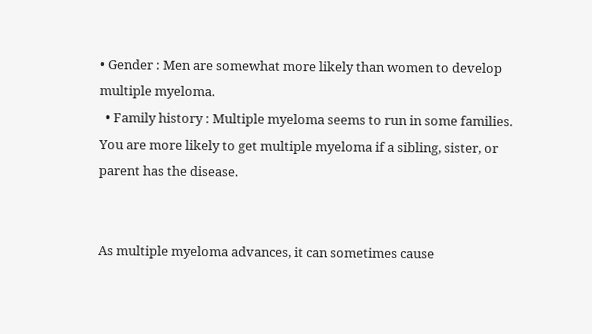• Gender : Men are somewhat more likely than women to develop multiple myeloma.
  • Family history : Multiple myeloma seems to run in some families. You are more likely to get multiple myeloma if a sibling, sister, or parent has the disease.


As multiple myeloma advances, it can sometimes cause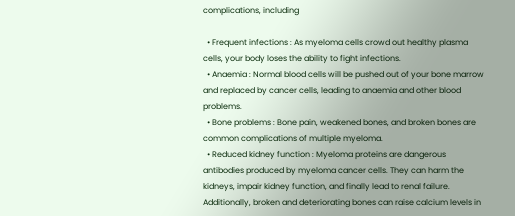complications, including

  • Frequent infections : As myeloma cells crowd out healthy plasma cells, your body loses the ability to fight infections.
  • Anaemia : Normal blood cells will be pushed out of your bone marrow and replaced by cancer cells, leading to anaemia and other blood problems.
  • Bone problems : Bone pain, weakened bones, and broken bones are common complications of multiple myeloma.
  • Reduced kidney function : Myeloma proteins are dangerous antibodies produced by myeloma cancer cells. They can harm the kidneys, impair kidney function, and finally lead to renal failure. Additionally, broken and deteriorating bones can raise calcium levels in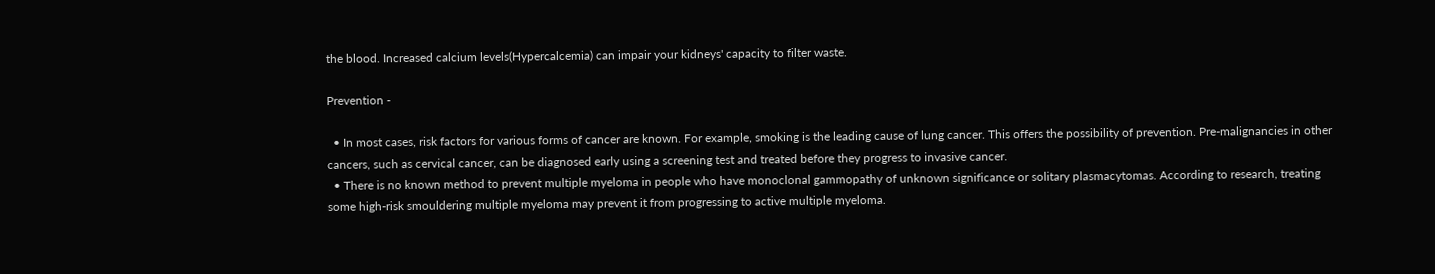the blood. Increased calcium levels(Hypercalcemia) can impair your kidneys' capacity to filter waste.

Prevention -

  • In most cases, risk factors for various forms of cancer are known. For example, smoking is the leading cause of lung cancer. This offers the possibility of prevention. Pre-malignancies in other cancers, such as cervical cancer, can be diagnosed early using a screening test and treated before they progress to invasive cancer.
  • There is no known method to prevent multiple myeloma in people who have monoclonal gammopathy of unknown significance or solitary plasmacytomas. According to research, treating some high-risk smouldering multiple myeloma may prevent it from progressing to active multiple myeloma.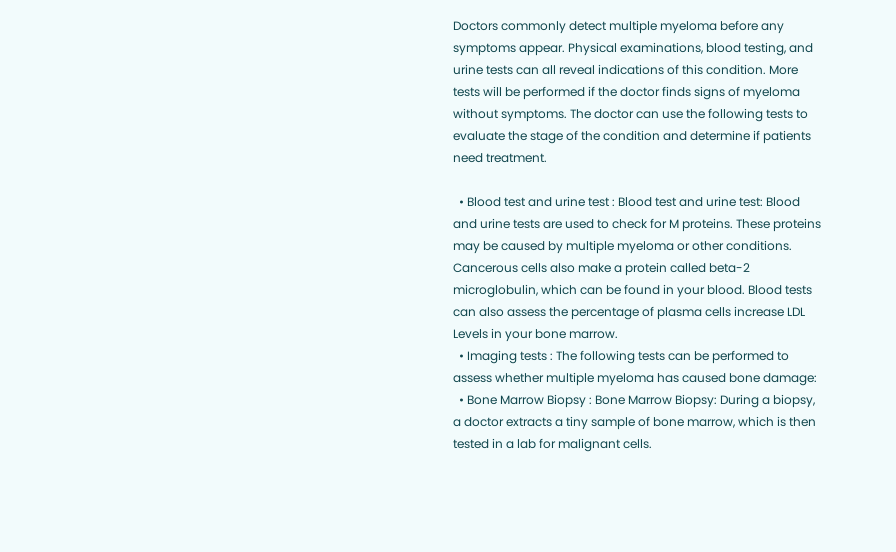Doctors commonly detect multiple myeloma before any symptoms appear. Physical examinations, blood testing, and urine tests can all reveal indications of this condition. More tests will be performed if the doctor finds signs of myeloma without symptoms. The doctor can use the following tests to evaluate the stage of the condition and determine if patients need treatment.

  • Blood test and urine test : Blood test and urine test: Blood and urine tests are used to check for M proteins. These proteins may be caused by multiple myeloma or other conditions. Cancerous cells also make a protein called beta-2 microglobulin, which can be found in your blood. Blood tests can also assess the percentage of plasma cells increase LDL Levels in your bone marrow.
  • Imaging tests : The following tests can be performed to assess whether multiple myeloma has caused bone damage:
  • Bone Marrow Biopsy : Bone Marrow Biopsy: During a biopsy, a doctor extracts a tiny sample of bone marrow, which is then tested in a lab for malignant cells.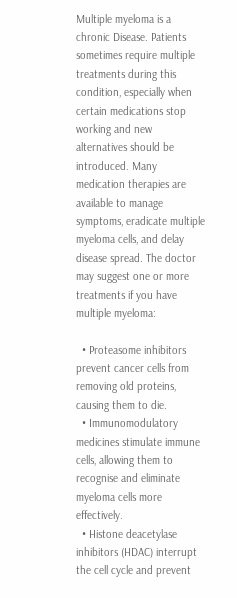Multiple myeloma is a chronic Disease. Patients sometimes require multiple treatments during this condition, especially when certain medications stop working and new alternatives should be introduced. Many medication therapies are available to manage symptoms, eradicate multiple myeloma cells, and delay disease spread. The doctor may suggest one or more treatments if you have multiple myeloma:

  • Proteasome inhibitors prevent cancer cells from removing old proteins, causing them to die.
  • Immunomodulatory medicines stimulate immune cells, allowing them to recognise and eliminate myeloma cells more effectively.
  • Histone deacetylase inhibitors (HDAC) interrupt the cell cycle and prevent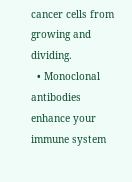cancer cells from growing and dividing.
  • Monoclonal antibodies enhance your immune system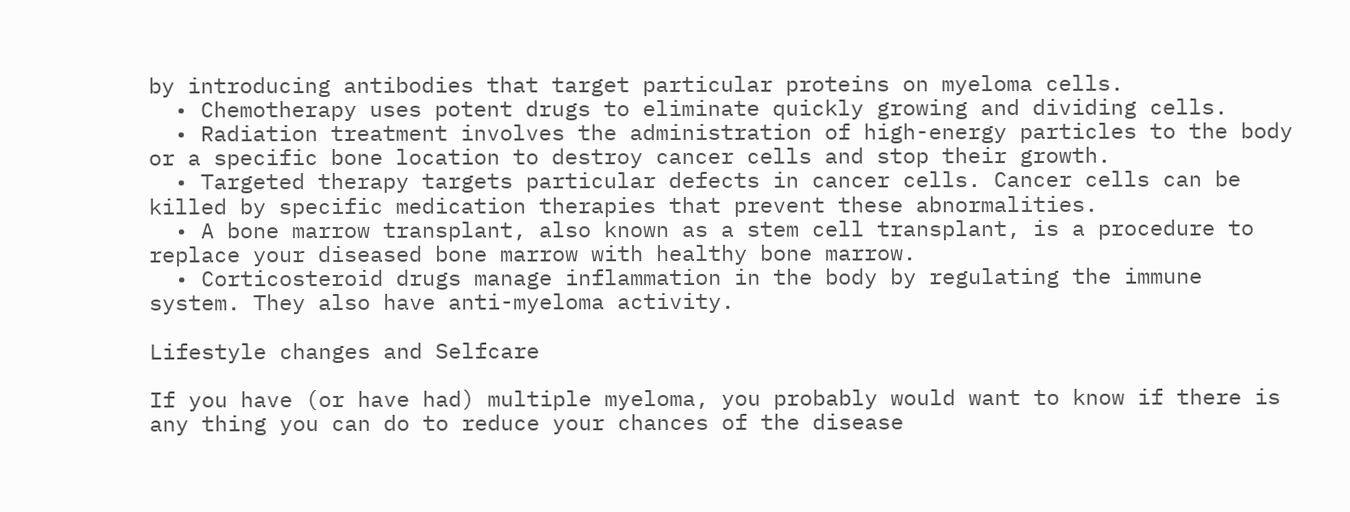by introducing antibodies that target particular proteins on myeloma cells.
  • Chemotherapy uses potent drugs to eliminate quickly growing and dividing cells.
  • Radiation treatment involves the administration of high-energy particles to the body or a specific bone location to destroy cancer cells and stop their growth.
  • Targeted therapy targets particular defects in cancer cells. Cancer cells can be killed by specific medication therapies that prevent these abnormalities.
  • A bone marrow transplant, also known as a stem cell transplant, is a procedure to replace your diseased bone marrow with healthy bone marrow.
  • Corticosteroid drugs manage inflammation in the body by regulating the immune system. They also have anti-myeloma activity.

Lifestyle changes and Selfcare

If you have (or have had) multiple myeloma, you probably would want to know if there is any thing you can do to reduce your chances of the disease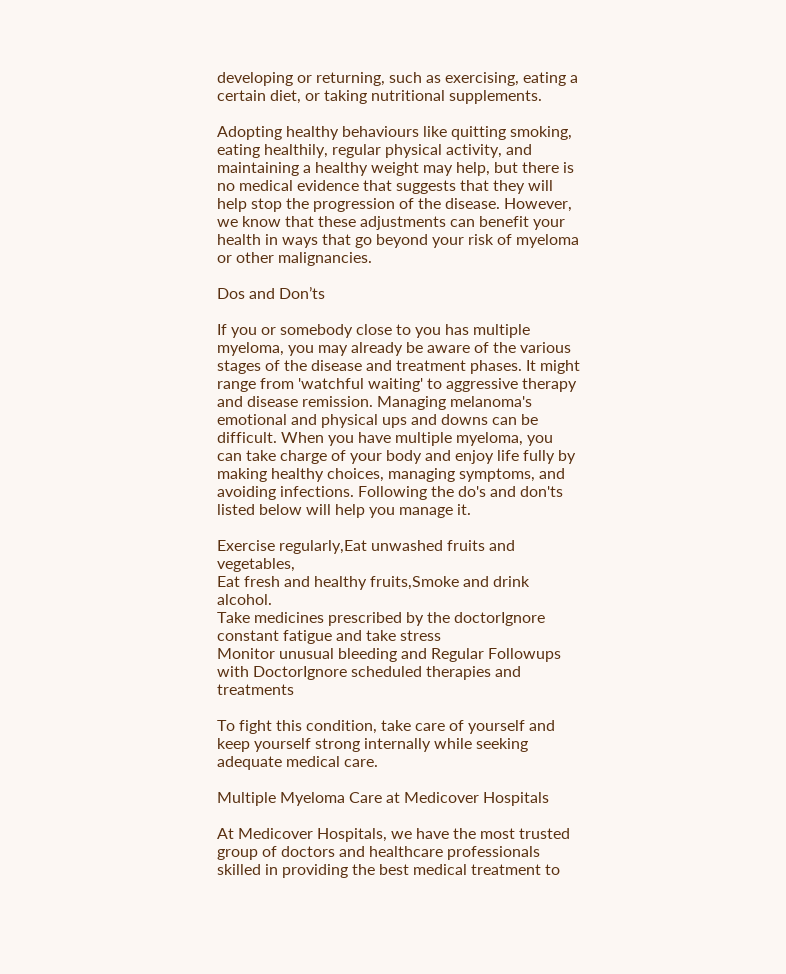developing or returning, such as exercising, eating a certain diet, or taking nutritional supplements.

Adopting healthy behaviours like quitting smoking, eating healthily, regular physical activity, and maintaining a healthy weight may help, but there is no medical evidence that suggests that they will help stop the progression of the disease. However, we know that these adjustments can benefit your health in ways that go beyond your risk of myeloma or other malignancies.

Dos and Don’ts

If you or somebody close to you has multiple myeloma, you may already be aware of the various stages of the disease and treatment phases. It might range from 'watchful waiting' to aggressive therapy and disease remission. Managing melanoma's emotional and physical ups and downs can be difficult. When you have multiple myeloma, you can take charge of your body and enjoy life fully by making healthy choices, managing symptoms, and avoiding infections. Following the do's and don'ts listed below will help you manage it.

Exercise regularly,Eat unwashed fruits and vegetables,
Eat fresh and healthy fruits,Smoke and drink alcohol.
Take medicines prescribed by the doctorIgnore constant fatigue and take stress
Monitor unusual bleeding and Regular Followups with DoctorIgnore scheduled therapies and treatments

To fight this condition, take care of yourself and keep yourself strong internally while seeking adequate medical care.

Multiple Myeloma Care at Medicover Hospitals

At Medicover Hospitals, we have the most trusted group of doctors and healthcare professionals skilled in providing the best medical treatment to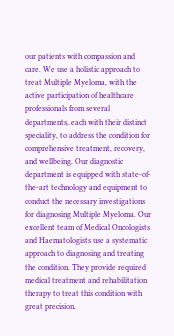our patients with compassion and care. We use a holistic approach to treat Multiple Myeloma, with the active participation of healthcare professionals from several departments, each with their distinct speciality, to address the condition for comprehensive treatment, recovery, and wellbeing. Our diagnostic department is equipped with state-of-the-art technology and equipment to conduct the necessary investigations for diagnosing Multiple Myeloma. Our excellent team of Medical Oncologists and Haematologists use a systematic approach to diagnosing and treating the condition. They provide required medical treatment and rehabilitation therapy to treat this condition with great precision.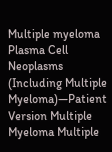Multiple myeloma Plasma Cell Neoplasms (Including Multiple Myeloma)—Patient Version Multiple Myeloma Multiple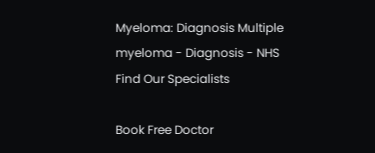Myeloma: Diagnosis Multiple myeloma - Diagnosis - NHS
Find Our Specialists

Book Free Doctor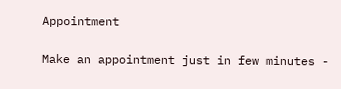Appointment

Make an appointment just in few minutes -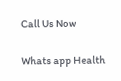Call Us Now

Whats app Health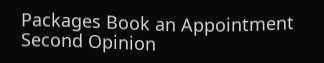Packages Book an Appointment Second Opinion